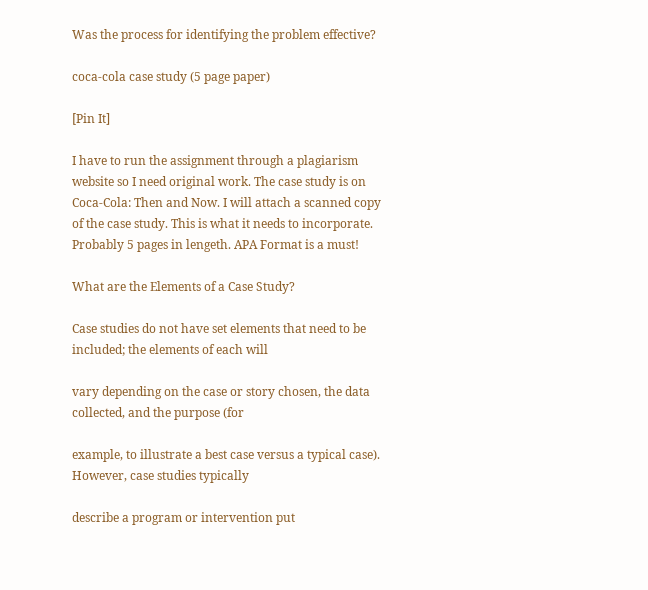Was the process for identifying the problem effective?

coca-cola case study (5 page paper)

[Pin It]

I have to run the assignment through a plagiarism website so I need original work. The case study is on Coca-Cola: Then and Now. I will attach a scanned copy of the case study. This is what it needs to incorporate. Probably 5 pages in lengeth. APA Format is a must!

What are the Elements of a Case Study?

Case studies do not have set elements that need to be included; the elements of each will

vary depending on the case or story chosen, the data collected, and the purpose (for

example, to illustrate a best case versus a typical case). However, case studies typically

describe a program or intervention put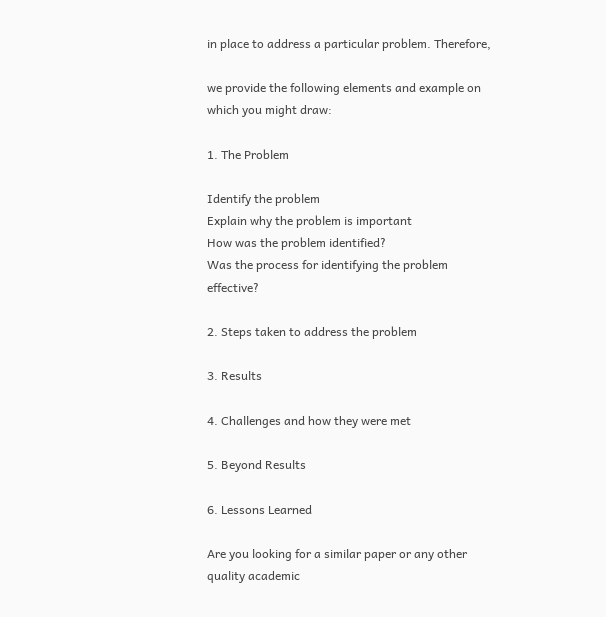in place to address a particular problem. Therefore,

we provide the following elements and example on which you might draw:

1. The Problem

Identify the problem
Explain why the problem is important
How was the problem identified?
Was the process for identifying the problem effective?

2. Steps taken to address the problem

3. Results

4. Challenges and how they were met

5. Beyond Results

6. Lessons Learned

Are you looking for a similar paper or any other quality academic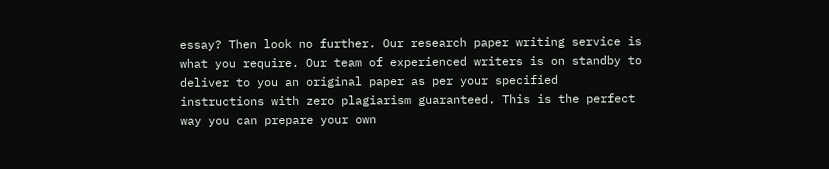essay? Then look no further. Our research paper writing service is what you require. Our team of experienced writers is on standby to deliver to you an original paper as per your specified instructions with zero plagiarism guaranteed. This is the perfect way you can prepare your own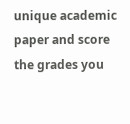unique academic paper and score the grades you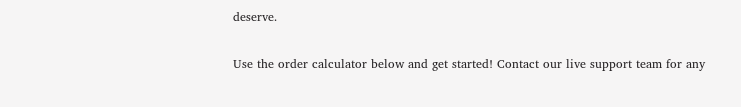deserve.

Use the order calculator below and get started! Contact our live support team for any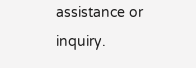assistance or inquiry.